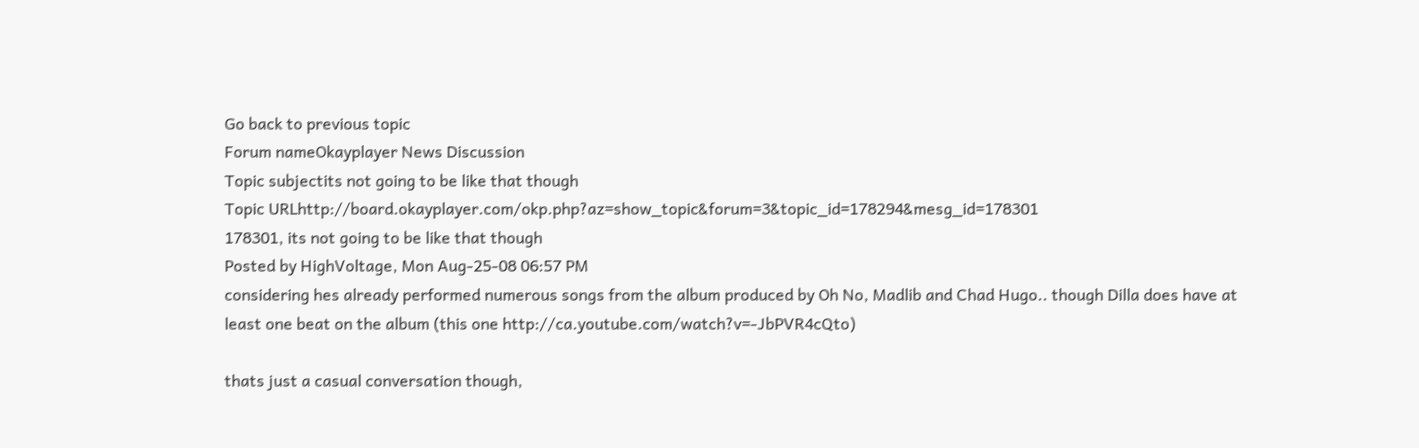Go back to previous topic
Forum nameOkayplayer News Discussion
Topic subjectits not going to be like that though
Topic URLhttp://board.okayplayer.com/okp.php?az=show_topic&forum=3&topic_id=178294&mesg_id=178301
178301, its not going to be like that though
Posted by HighVoltage, Mon Aug-25-08 06:57 PM
considering hes already performed numerous songs from the album produced by Oh No, Madlib and Chad Hugo.. though Dilla does have at least one beat on the album (this one http://ca.youtube.com/watch?v=-JbPVR4cQto)

thats just a casual conversation though,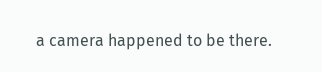a camera happened to be there.